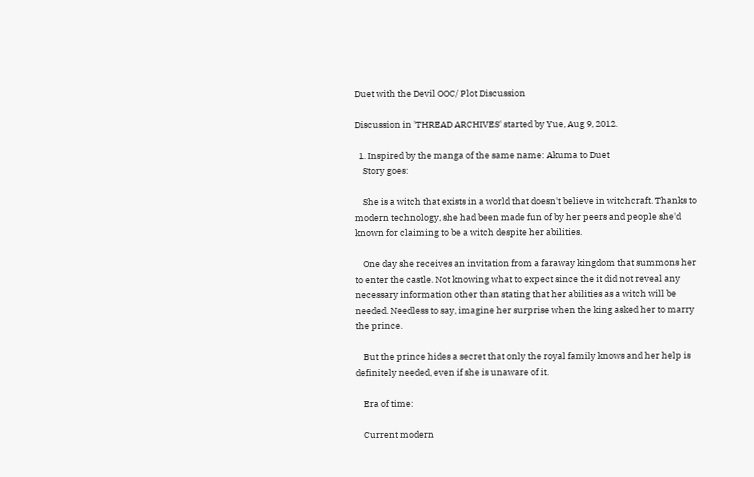Duet with the Devil OOC/ Plot Discussion

Discussion in 'THREAD ARCHIVES' started by Yue, Aug 9, 2012.

  1. Inspired by the manga of the same name: Akuma to Duet
    Story goes:

    She is a witch that exists in a world that doesn't believe in witchcraft. Thanks to modern technology, she had been made fun of by her peers and people she'd known for claiming to be a witch despite her abilities.

    One day she receives an invitation from a faraway kingdom that summons her to enter the castle. Not knowing what to expect since the it did not reveal any necessary information other than stating that her abilities as a witch will be needed. Needless to say, imagine her surprise when the king asked her to marry the prince.

    But the prince hides a secret that only the royal family knows and her help is definitely needed, even if she is unaware of it.

    Era of time:

    Current modern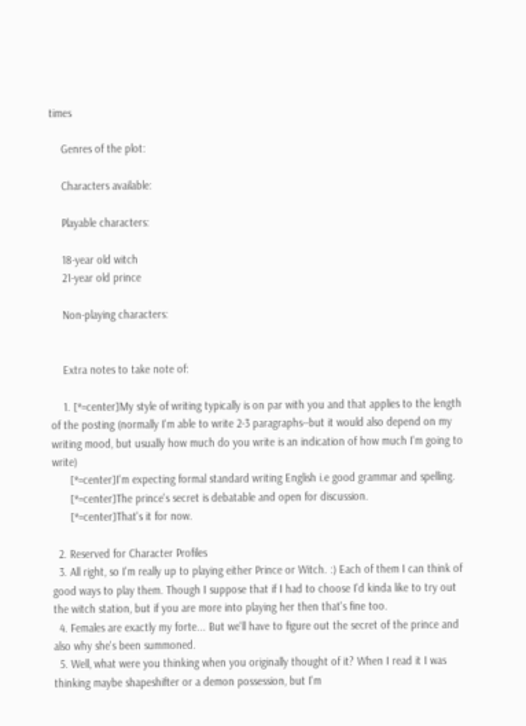times

    Genres of the plot:

    Characters available:

    Playable characters:

    18-year old witch
    21-year old prince

    Non-playing characters:


    Extra notes to take note of:

    1. [*=center]My style of writing typically is on par with you and that applies to the length of the posting (normally I'm able to write 2-3 paragraphs--but it would also depend on my writing mood, but usually how much do you write is an indication of how much I'm going to write)
      [*=center]I'm expecting formal standard writing English i.e good grammar and spelling.
      [*=center]The prince's secret is debatable and open for discussion.
      [*=center]That's it for now.

  2. Reserved for Character Profiles
  3. All right, so I'm really up to playing either Prince or Witch. :) Each of them I can think of good ways to play them. Though I suppose that if I had to choose I'd kinda like to try out the witch station, but if you are more into playing her then that's fine too.
  4. Females are exactly my forte... But we'll have to figure out the secret of the prince and also why she's been summoned.
  5. Well, what were you thinking when you originally thought of it? When I read it I was thinking maybe shapeshifter or a demon possession, but I'm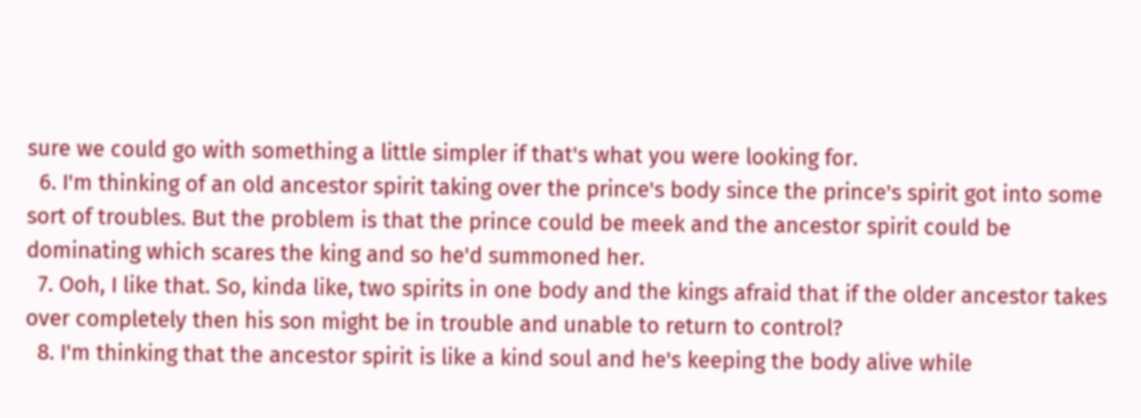sure we could go with something a little simpler if that's what you were looking for.
  6. I'm thinking of an old ancestor spirit taking over the prince's body since the prince's spirit got into some sort of troubles. But the problem is that the prince could be meek and the ancestor spirit could be dominating which scares the king and so he'd summoned her.
  7. Ooh, I like that. So, kinda like, two spirits in one body and the kings afraid that if the older ancestor takes over completely then his son might be in trouble and unable to return to control?
  8. I'm thinking that the ancestor spirit is like a kind soul and he's keeping the body alive while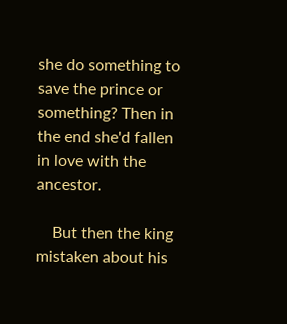she do something to save the prince or something? Then in the end she'd fallen in love with the ancestor.

    But then the king mistaken about his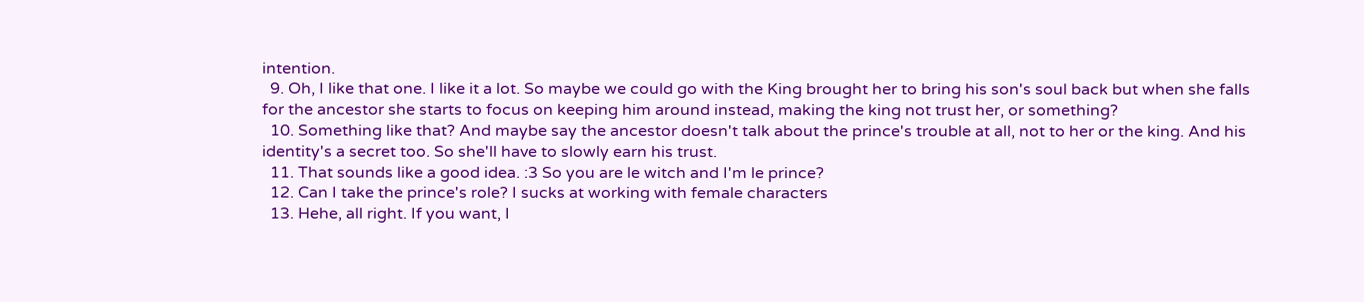intention.
  9. Oh, I like that one. I like it a lot. So maybe we could go with the King brought her to bring his son's soul back but when she falls for the ancestor she starts to focus on keeping him around instead, making the king not trust her, or something?
  10. Something like that? And maybe say the ancestor doesn't talk about the prince's trouble at all, not to her or the king. And his identity's a secret too. So she'll have to slowly earn his trust.
  11. That sounds like a good idea. :3 So you are le witch and I'm le prince?
  12. Can I take the prince's role? I sucks at working with female characters
  13. Hehe, all right. If you want, I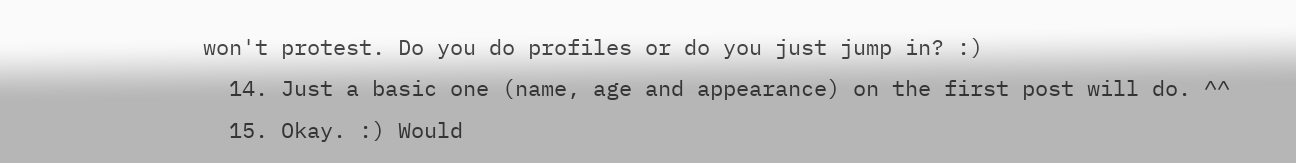won't protest. Do you do profiles or do you just jump in? :)
  14. Just a basic one (name, age and appearance) on the first post will do. ^^
  15. Okay. :) Would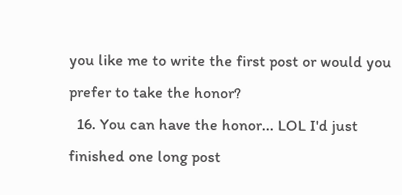you like me to write the first post or would you prefer to take the honor?
  16. You can have the honor... LOL I'd just finished one long post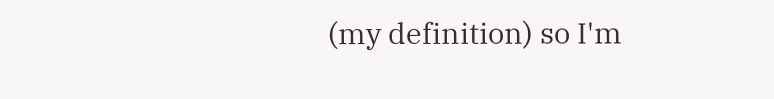(my definition) so I'm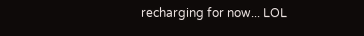recharging for now... LOL